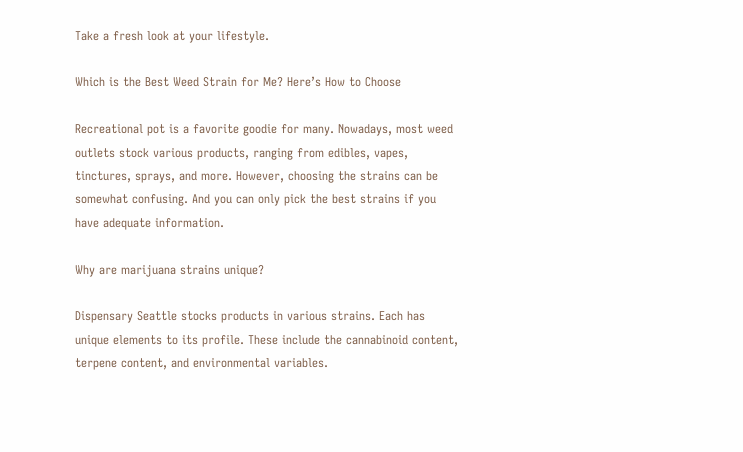Take a fresh look at your lifestyle.

Which is the Best Weed Strain for Me? Here’s How to Choose

Recreational pot is a favorite goodie for many. Nowadays, most weed outlets stock various products, ranging from edibles, vapes, tinctures, sprays, and more. However, choosing the strains can be somewhat confusing. And you can only pick the best strains if you have adequate information.

Why are marijuana strains unique?

Dispensary Seattle stocks products in various strains. Each has unique elements to its profile. These include the cannabinoid content, terpene content, and environmental variables.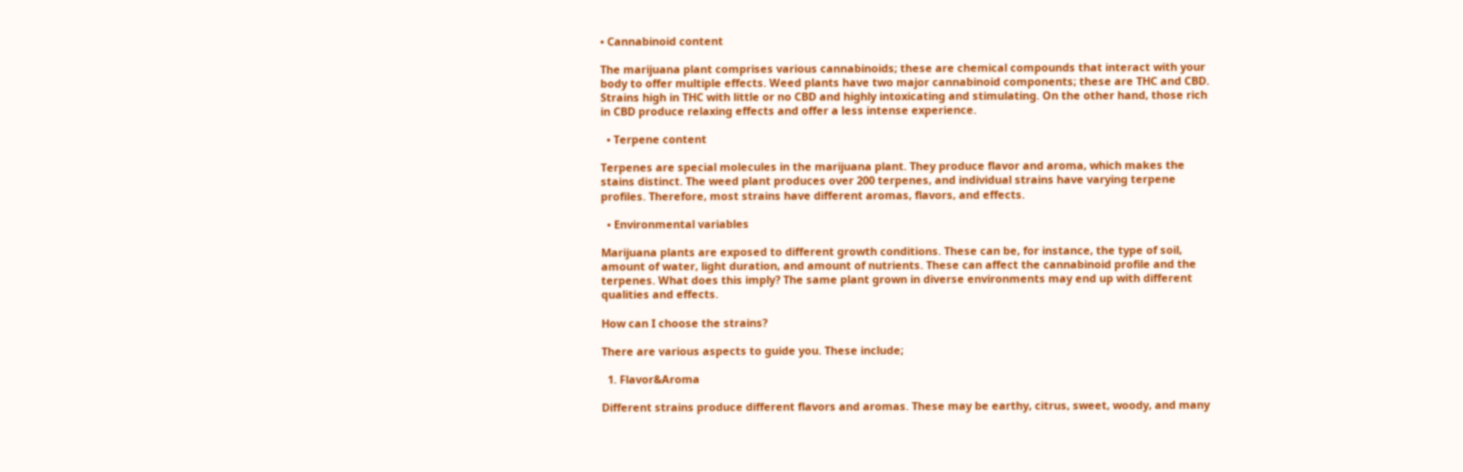• Cannabinoid content

The marijuana plant comprises various cannabinoids; these are chemical compounds that interact with your body to offer multiple effects. Weed plants have two major cannabinoid components; these are THC and CBD. Strains high in THC with little or no CBD and highly intoxicating and stimulating. On the other hand, those rich in CBD produce relaxing effects and offer a less intense experience.

  • Terpene content

Terpenes are special molecules in the marijuana plant. They produce flavor and aroma, which makes the stains distinct. The weed plant produces over 200 terpenes, and individual strains have varying terpene profiles. Therefore, most strains have different aromas, flavors, and effects.

  • Environmental variables

Marijuana plants are exposed to different growth conditions. These can be, for instance, the type of soil, amount of water, light duration, and amount of nutrients. These can affect the cannabinoid profile and the terpenes. What does this imply? The same plant grown in diverse environments may end up with different qualities and effects.

How can I choose the strains?

There are various aspects to guide you. These include;

  1. Flavor&Aroma

Different strains produce different flavors and aromas. These may be earthy, citrus, sweet, woody, and many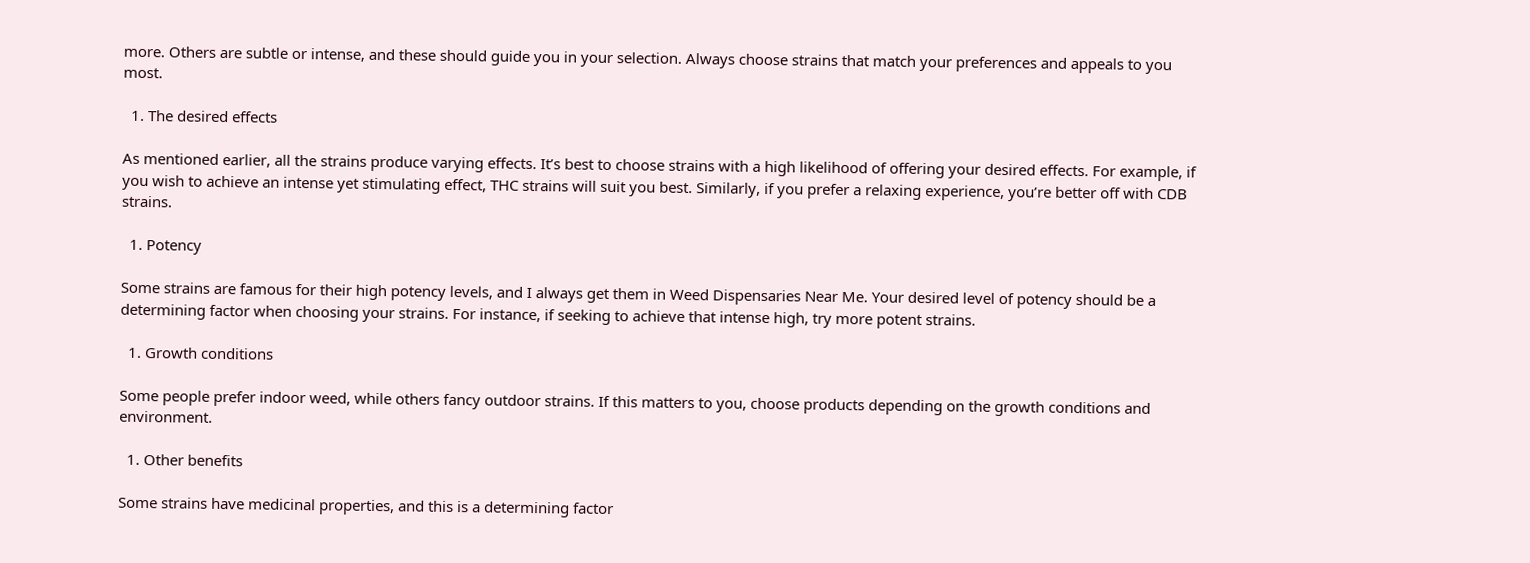more. Others are subtle or intense, and these should guide you in your selection. Always choose strains that match your preferences and appeals to you most.

  1. The desired effects

As mentioned earlier, all the strains produce varying effects. It’s best to choose strains with a high likelihood of offering your desired effects. For example, if you wish to achieve an intense yet stimulating effect, THC strains will suit you best. Similarly, if you prefer a relaxing experience, you’re better off with CDB strains.

  1. Potency

Some strains are famous for their high potency levels, and I always get them in Weed Dispensaries Near Me. Your desired level of potency should be a determining factor when choosing your strains. For instance, if seeking to achieve that intense high, try more potent strains.

  1. Growth conditions

Some people prefer indoor weed, while others fancy outdoor strains. If this matters to you, choose products depending on the growth conditions and environment.

  1. Other benefits

Some strains have medicinal properties, and this is a determining factor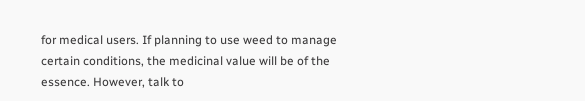for medical users. If planning to use weed to manage certain conditions, the medicinal value will be of the essence. However, talk to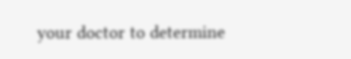your doctor to determine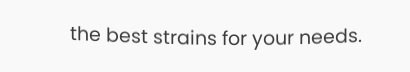the best strains for your needs.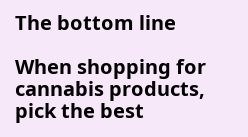The bottom line

When shopping for cannabis products, pick the best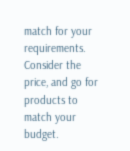match for your requirements. Consider the price, and go for products to match your budget.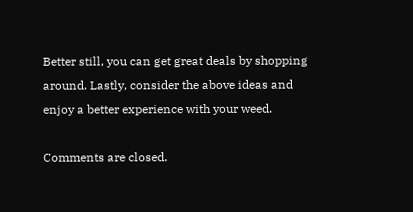Better still, you can get great deals by shopping around. Lastly, consider the above ideas and enjoy a better experience with your weed.

Comments are closed.